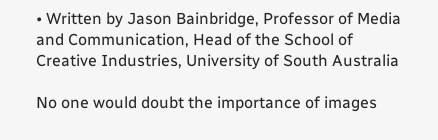• Written by Jason Bainbridge, Professor of Media and Communication, Head of the School of Creative Industries, University of South Australia

No one would doubt the importance of images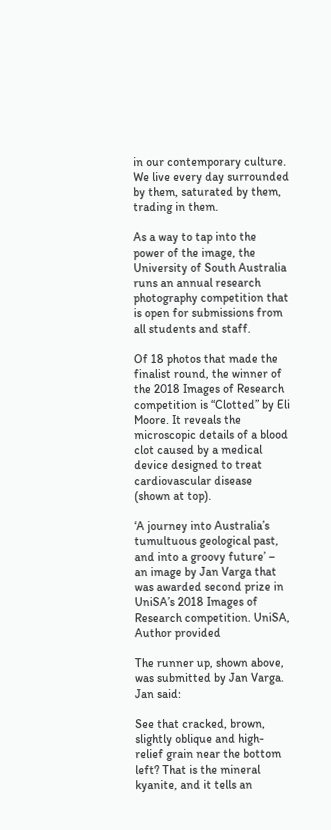in our contemporary culture. We live every day surrounded by them, saturated by them, trading in them.

As a way to tap into the power of the image, the University of South Australia runs an annual research photography competition that is open for submissions from all students and staff.

Of 18 photos that made the finalist round, the winner of the 2018 Images of Research competition is “Clotted” by Eli Moore. It reveals the microscopic details of a blood clot caused by a medical device designed to treat cardiovascular disease (shown at top).

‘A journey into Australia’s tumultuous geological past, and into a groovy future’ – an image by Jan Varga that was awarded second prize in UniSA’s 2018 Images of Research competition. UniSA, Author provided

The runner up, shown above, was submitted by Jan Varga. Jan said:

See that cracked, brown, slightly oblique and high-relief grain near the bottom left? That is the mineral kyanite, and it tells an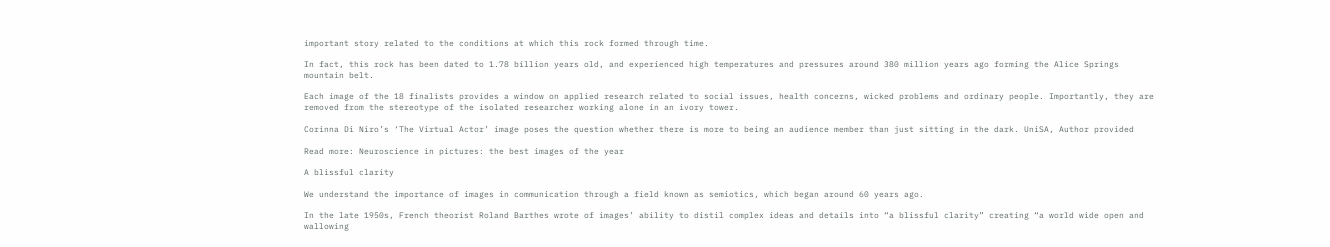important story related to the conditions at which this rock formed through time.

In fact, this rock has been dated to 1.78 billion years old, and experienced high temperatures and pressures around 380 million years ago forming the Alice Springs mountain belt.

Each image of the 18 finalists provides a window on applied research related to social issues, health concerns, wicked problems and ordinary people. Importantly, they are removed from the stereotype of the isolated researcher working alone in an ivory tower.

Corinna Di Niro’s ‘The Virtual Actor’ image poses the question whether there is more to being an audience member than just sitting in the dark. UniSA, Author provided

Read more: Neuroscience in pictures: the best images of the year

A blissful clarity

We understand the importance of images in communication through a field known as semiotics, which began around 60 years ago.

In the late 1950s, French theorist Roland Barthes wrote of images’ ability to distil complex ideas and details into “a blissful clarity” creating “a world wide open and wallowing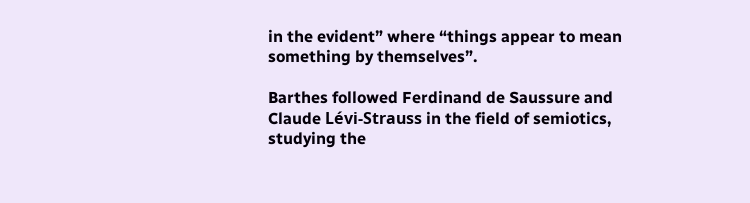in the evident” where “things appear to mean something by themselves”.

Barthes followed Ferdinand de Saussure and Claude Lévi-Strauss in the field of semiotics, studying the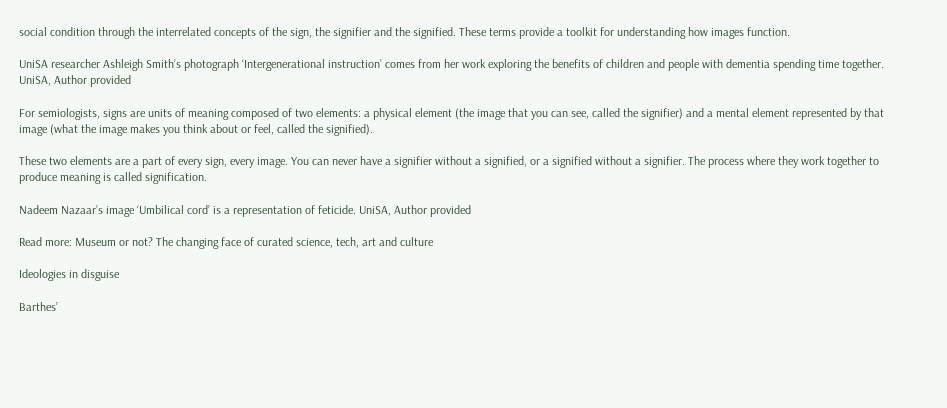social condition through the interrelated concepts of the sign, the signifier and the signified. These terms provide a toolkit for understanding how images function.

UniSA researcher Ashleigh Smith’s photograph ‘Intergenerational instruction’ comes from her work exploring the benefits of children and people with dementia spending time together. UniSA, Author provided

For semiologists, signs are units of meaning composed of two elements: a physical element (the image that you can see, called the signifier) and a mental element represented by that image (what the image makes you think about or feel, called the signified).

These two elements are a part of every sign, every image. You can never have a signifier without a signified, or a signified without a signifier. The process where they work together to produce meaning is called signification.

Nadeem Nazaar’s image ‘Umbilical cord’ is a representation of feticide. UniSA, Author provided

Read more: Museum or not? The changing face of curated science, tech, art and culture

Ideologies in disguise

Barthes’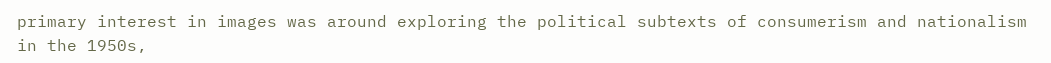primary interest in images was around exploring the political subtexts of consumerism and nationalism in the 1950s,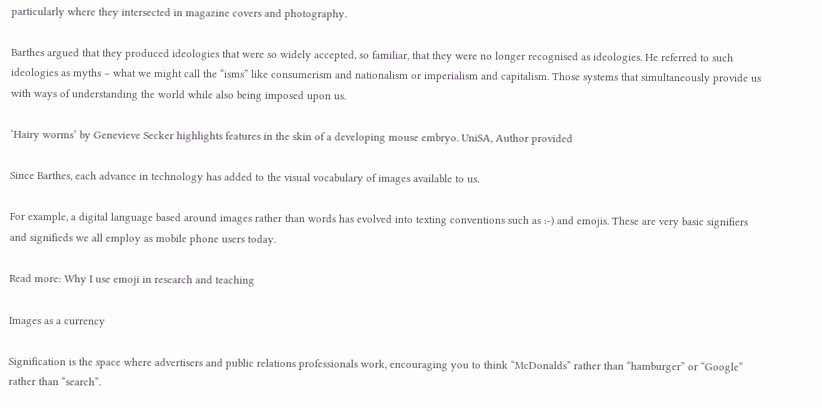particularly where they intersected in magazine covers and photography.

Barthes argued that they produced ideologies that were so widely accepted, so familiar, that they were no longer recognised as ideologies. He referred to such ideologies as myths – what we might call the “isms” like consumerism and nationalism or imperialism and capitalism. Those systems that simultaneously provide us with ways of understanding the world while also being imposed upon us.

‘Hairy worms’ by Genevieve Secker highlights features in the skin of a developing mouse embryo. UniSA, Author provided

Since Barthes, each advance in technology has added to the visual vocabulary of images available to us.

For example, a digital language based around images rather than words has evolved into texting conventions such as :-) and emojis. These are very basic signifiers and signifieds we all employ as mobile phone users today.

Read more: Why I use emoji in research and teaching

Images as a currency

Signification is the space where advertisers and public relations professionals work, encouraging you to think “McDonalds” rather than “hamburger” or “Google” rather than “search”.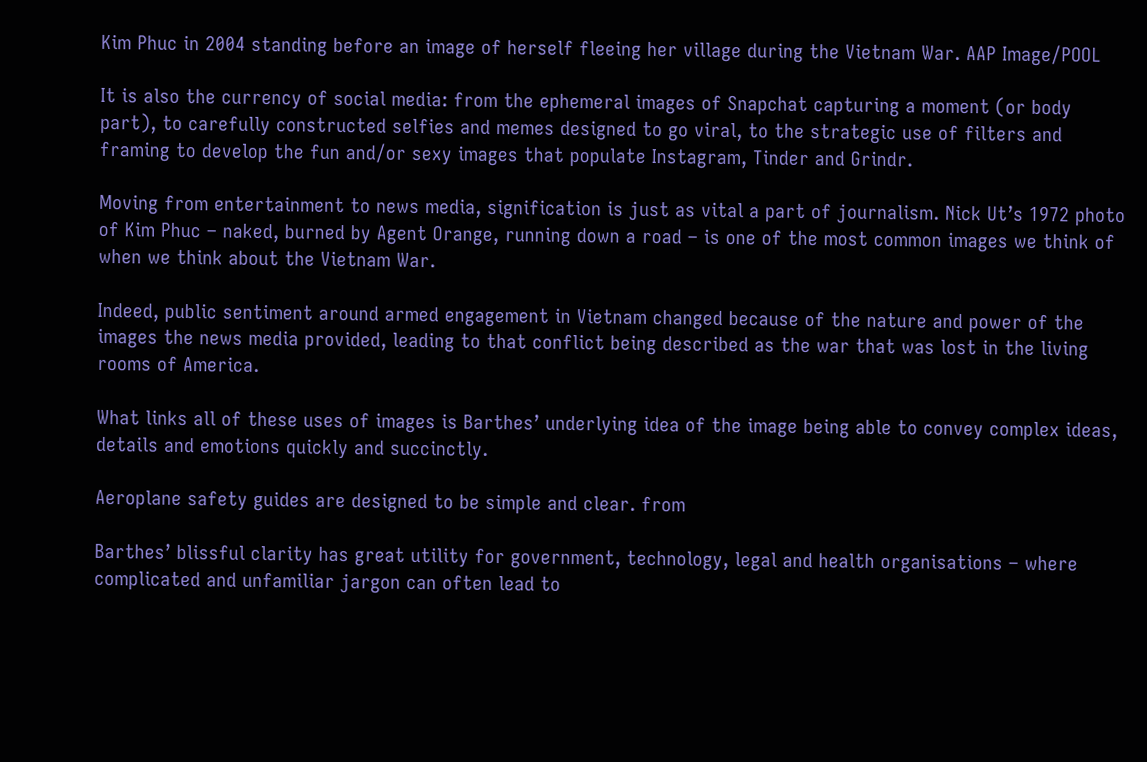Kim Phuc in 2004 standing before an image of herself fleeing her village during the Vietnam War. AAP Image/POOL

It is also the currency of social media: from the ephemeral images of Snapchat capturing a moment (or body part), to carefully constructed selfies and memes designed to go viral, to the strategic use of filters and framing to develop the fun and/or sexy images that populate Instagram, Tinder and Grindr.

Moving from entertainment to news media, signification is just as vital a part of journalism. Nick Ut’s 1972 photo of Kim Phuc – naked, burned by Agent Orange, running down a road – is one of the most common images we think of when we think about the Vietnam War.

Indeed, public sentiment around armed engagement in Vietnam changed because of the nature and power of the images the news media provided, leading to that conflict being described as the war that was lost in the living rooms of America.

What links all of these uses of images is Barthes’ underlying idea of the image being able to convey complex ideas, details and emotions quickly and succinctly.

Aeroplane safety guides are designed to be simple and clear. from

Barthes’ blissful clarity has great utility for government, technology, legal and health organisations – where complicated and unfamiliar jargon can often lead to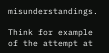misunderstandings.

Think for example of the attempt at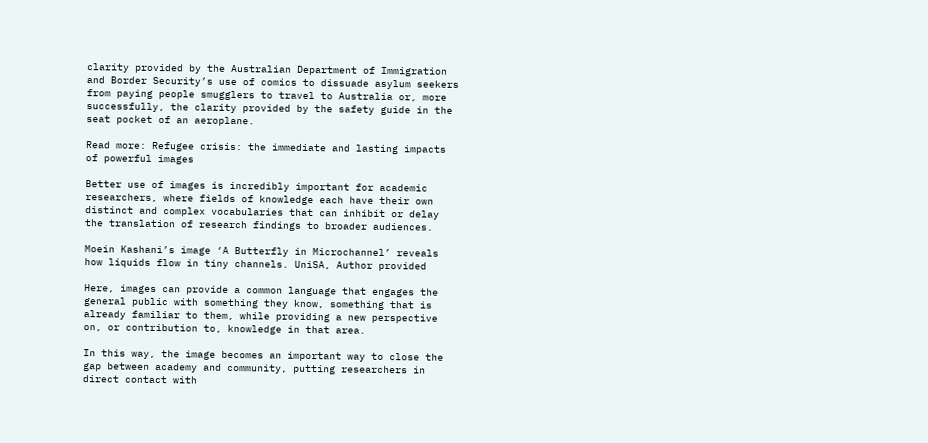clarity provided by the Australian Department of Immigration and Border Security’s use of comics to dissuade asylum seekers from paying people smugglers to travel to Australia or, more successfully, the clarity provided by the safety guide in the seat pocket of an aeroplane.

Read more: Refugee crisis: the immediate and lasting impacts of powerful images

Better use of images is incredibly important for academic researchers, where fields of knowledge each have their own distinct and complex vocabularies that can inhibit or delay the translation of research findings to broader audiences.

Moein Kashani’s image ‘A Butterfly in Microchannel’ reveals how liquids flow in tiny channels. UniSA, Author provided

Here, images can provide a common language that engages the general public with something they know, something that is already familiar to them, while providing a new perspective on, or contribution to, knowledge in that area.

In this way, the image becomes an important way to close the gap between academy and community, putting researchers in direct contact with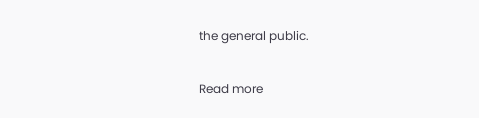the general public.

Read more